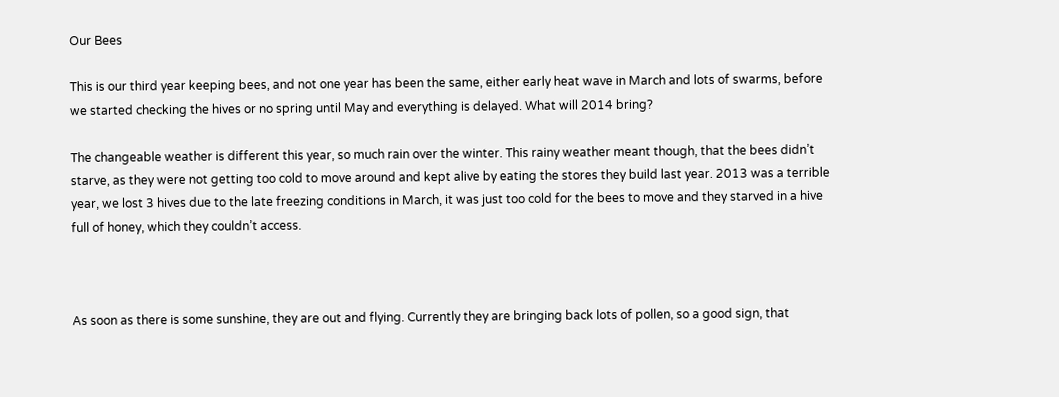Our Bees

This is our third year keeping bees, and not one year has been the same, either early heat wave in March and lots of swarms, before we started checking the hives or no spring until May and everything is delayed. What will 2014 bring?

The changeable weather is different this year, so much rain over the winter. This rainy weather meant though, that the bees didn’t starve, as they were not getting too cold to move around and kept alive by eating the stores they build last year. 2013 was a terrible year, we lost 3 hives due to the late freezing conditions in March, it was just too cold for the bees to move and they starved in a hive full of honey, which they couldn’t access.



As soon as there is some sunshine, they are out and flying. Currently they are bringing back lots of pollen, so a good sign, that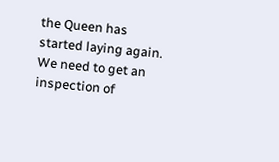the Queen has started laying again. We need to get an inspection of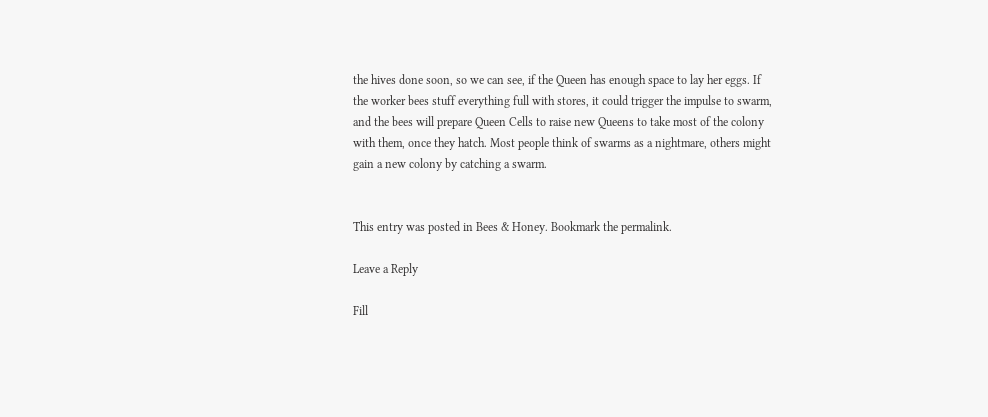the hives done soon, so we can see, if the Queen has enough space to lay her eggs. If the worker bees stuff everything full with stores, it could trigger the impulse to swarm, and the bees will prepare Queen Cells to raise new Queens to take most of the colony with them, once they hatch. Most people think of swarms as a nightmare, others might gain a new colony by catching a swarm.


This entry was posted in Bees & Honey. Bookmark the permalink.

Leave a Reply

Fill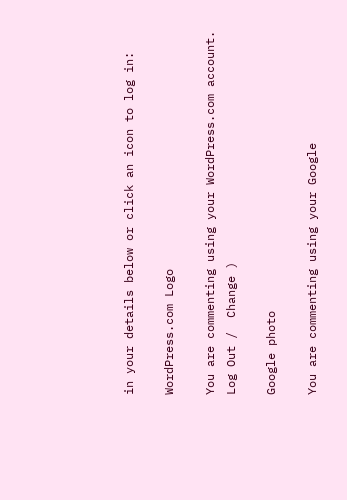in your details below or click an icon to log in:

WordPress.com Logo

You are commenting using your WordPress.com account. Log Out /  Change )

Google photo

You are commenting using your Google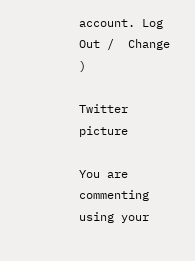account. Log Out /  Change )

Twitter picture

You are commenting using your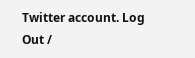Twitter account. Log Out /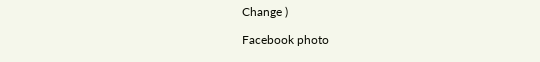Change )

Facebook photo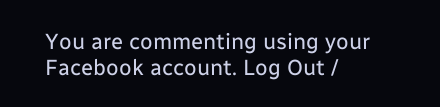You are commenting using your Facebook account. Log Out /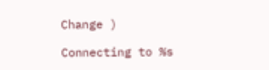Change )

Connecting to %s